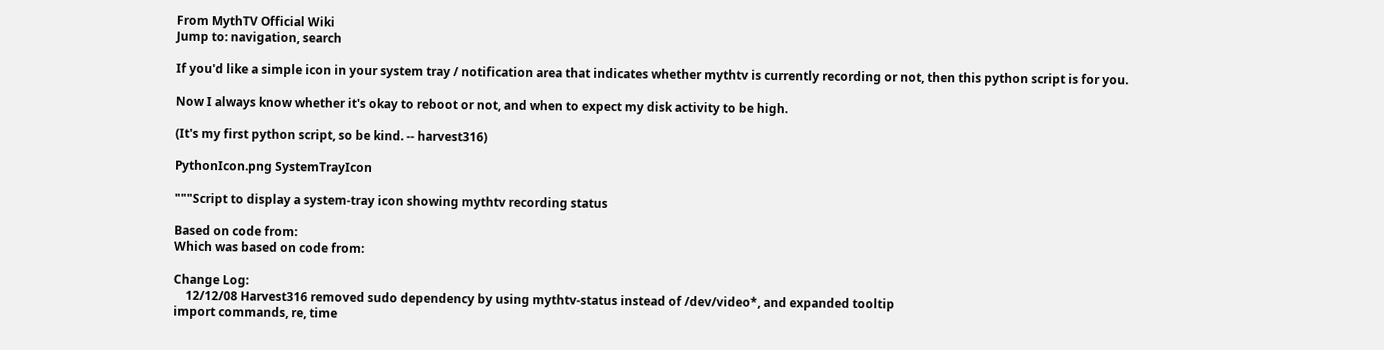From MythTV Official Wiki
Jump to: navigation, search

If you'd like a simple icon in your system tray / notification area that indicates whether mythtv is currently recording or not, then this python script is for you.

Now I always know whether it's okay to reboot or not, and when to expect my disk activity to be high.

(It's my first python script, so be kind. -- harvest316)

PythonIcon.png SystemTrayIcon

"""Script to display a system-tray icon showing mythtv recording status

Based on code from:
Which was based on code from:

Change Log:
    12/12/08 Harvest316 removed sudo dependency by using mythtv-status instead of /dev/video*, and expanded tooltip
import commands, re, time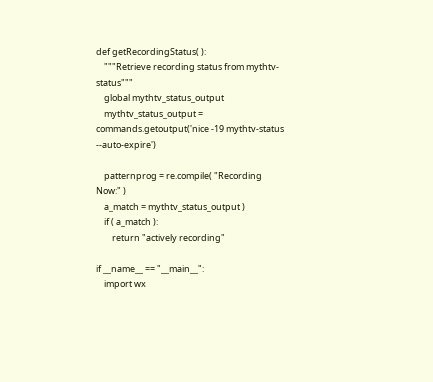def getRecordingStatus( ):
    """Retrieve recording status from mythtv-status"""
    global mythtv_status_output
    mythtv_status_output = commands.getoutput('nice -19 mythtv-status --auto-expire')

    patternprog = re.compile( "Recording Now:" )
    a_match = mythtv_status_output )
    if ( a_match ):
        return "actively recording"

if __name__ == "__main__":
    import wx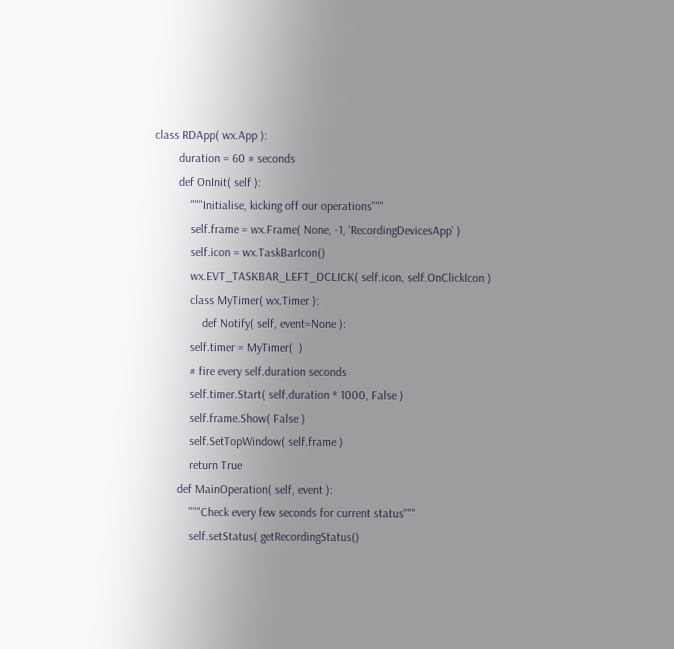class RDApp( wx.App ):
        duration = 60 # seconds
        def OnInit( self ):
            """Initialise, kicking off our operations"""
            self.frame = wx.Frame( None, -1, 'RecordingDevicesApp' )
            self.icon = wx.TaskBarIcon()
            wx.EVT_TASKBAR_LEFT_DCLICK( self.icon, self.OnClickIcon )
            class MyTimer( wx.Timer ):
                def Notify( self, event=None ):
            self.timer = MyTimer(  )
            # fire every self.duration seconds
            self.timer.Start( self.duration * 1000, False )
            self.frame.Show( False )
            self.SetTopWindow( self.frame )
            return True
        def MainOperation( self, event ):
            """Check every few seconds for current status"""
            self.setStatus( getRecordingStatus()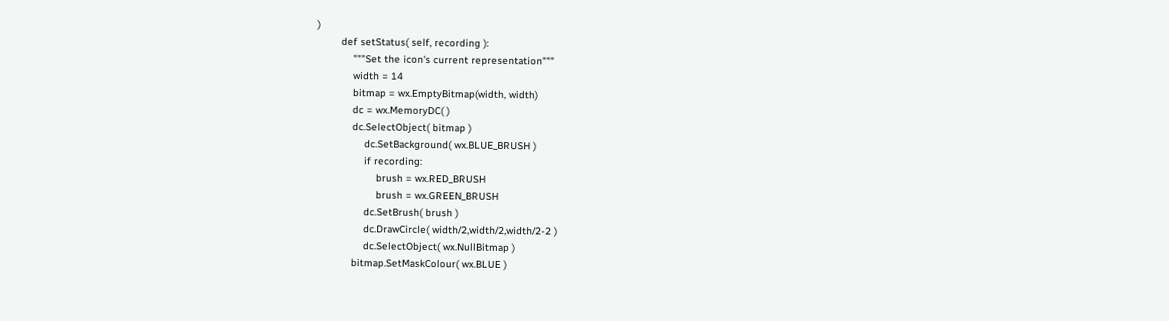)
        def setStatus( self, recording ):
            """Set the icon's current representation"""
            width = 14
            bitmap = wx.EmptyBitmap(width, width)
            dc = wx.MemoryDC( )
            dc.SelectObject( bitmap )
                dc.SetBackground( wx.BLUE_BRUSH )
                if recording:
                    brush = wx.RED_BRUSH
                    brush = wx.GREEN_BRUSH
                dc.SetBrush( brush )
                dc.DrawCircle( width/2,width/2,width/2-2 )
                dc.SelectObject( wx.NullBitmap )
            bitmap.SetMaskColour( wx.BLUE )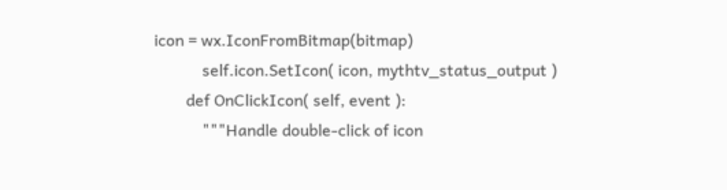icon = wx.IconFromBitmap(bitmap)
            self.icon.SetIcon( icon, mythtv_status_output )
        def OnClickIcon( self, event ):
            """Handle double-click of icon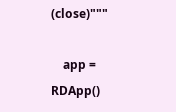(close)"""

    app = RDApp()